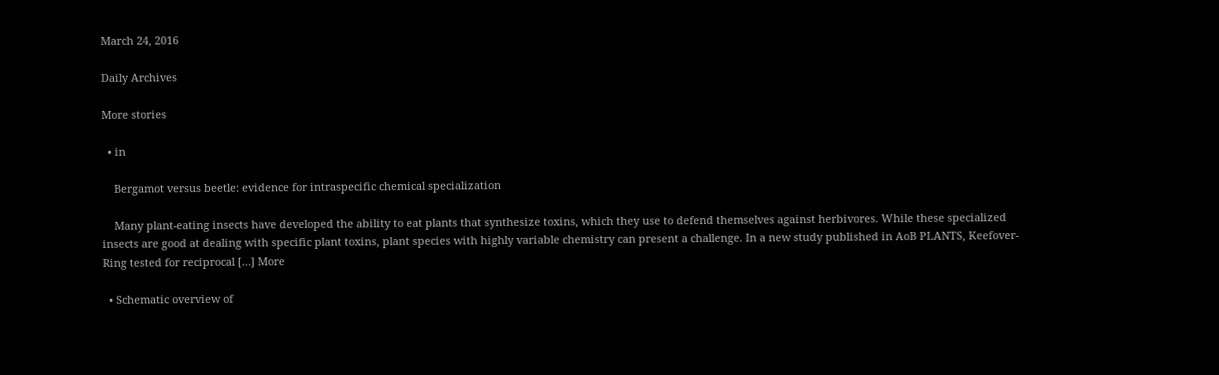March 24, 2016

Daily Archives

More stories

  • in

    Bergamot versus beetle: evidence for intraspecific chemical specialization

    Many plant-eating insects have developed the ability to eat plants that synthesize toxins, which they use to defend themselves against herbivores. While these specialized insects are good at dealing with specific plant toxins, plant species with highly variable chemistry can present a challenge. In a new study published in AoB PLANTS, Keefover-Ring tested for reciprocal […] More

  • Schematic overview of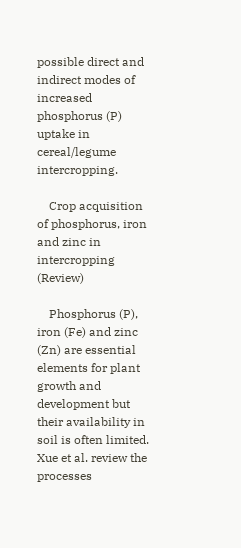possible direct and indirect modes of increased phosphorus (P) uptake in cereal/legume intercropping.

    Crop acquisition of phosphorus, iron and zinc in intercropping (Review)

    Phosphorus (P), iron (Fe) and zinc (Zn) are essential elements for plant growth and development but their availability in soil is often limited. Xue et al. review the processes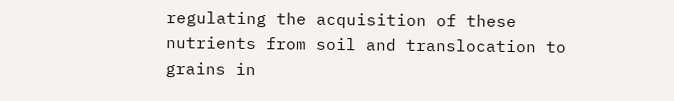regulating the acquisition of these nutrients from soil and translocation to grains in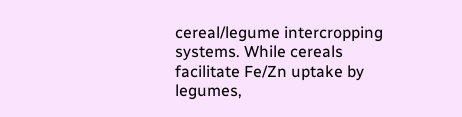cereal/legume intercropping systems. While cereals facilitate Fe/Zn uptake by legumes,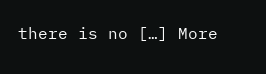there is no […] More